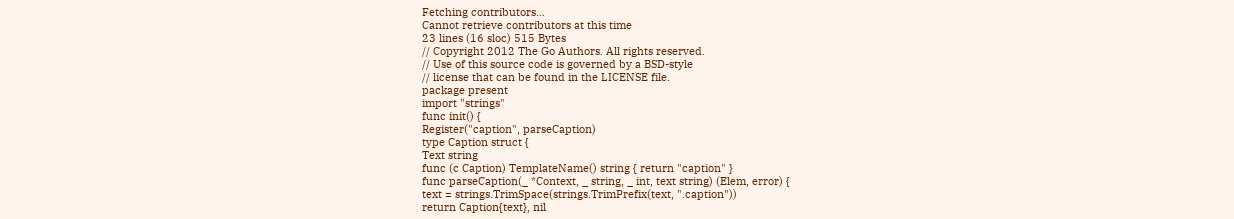Fetching contributors…
Cannot retrieve contributors at this time
23 lines (16 sloc) 515 Bytes
// Copyright 2012 The Go Authors. All rights reserved.
// Use of this source code is governed by a BSD-style
// license that can be found in the LICENSE file.
package present
import "strings"
func init() {
Register("caption", parseCaption)
type Caption struct {
Text string
func (c Caption) TemplateName() string { return "caption" }
func parseCaption(_ *Context, _ string, _ int, text string) (Elem, error) {
text = strings.TrimSpace(strings.TrimPrefix(text, ".caption"))
return Caption{text}, nil